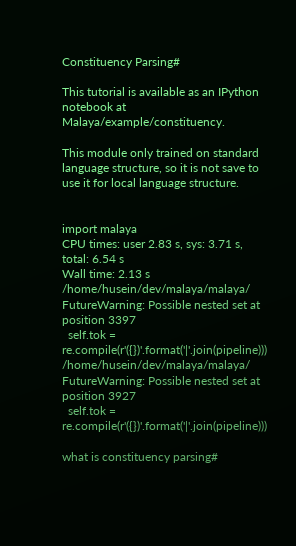Constituency Parsing#

This tutorial is available as an IPython notebook at Malaya/example/constituency.

This module only trained on standard language structure, so it is not save to use it for local language structure.


import malaya
CPU times: user 2.83 s, sys: 3.71 s, total: 6.54 s
Wall time: 2.13 s
/home/husein/dev/malaya/malaya/ FutureWarning: Possible nested set at position 3397
  self.tok = re.compile(r'({})'.format('|'.join(pipeline)))
/home/husein/dev/malaya/malaya/ FutureWarning: Possible nested set at position 3927
  self.tok = re.compile(r'({})'.format('|'.join(pipeline)))

what is constituency parsing#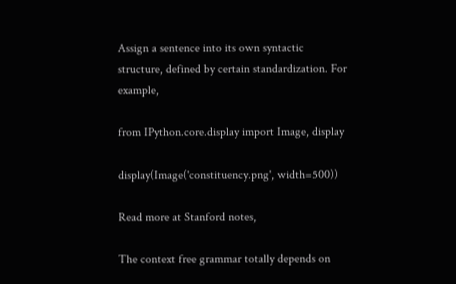Assign a sentence into its own syntactic structure, defined by certain standardization. For example,

from IPython.core.display import Image, display

display(Image('constituency.png', width=500))

Read more at Stanford notes,

The context free grammar totally depends on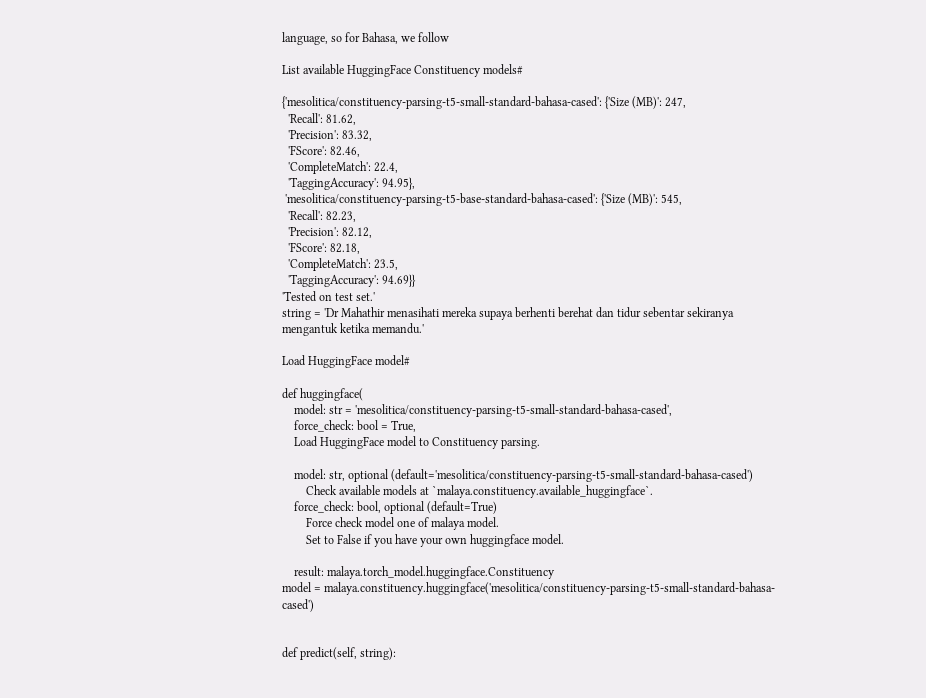language, so for Bahasa, we follow

List available HuggingFace Constituency models#

{'mesolitica/constituency-parsing-t5-small-standard-bahasa-cased': {'Size (MB)': 247,
  'Recall': 81.62,
  'Precision': 83.32,
  'FScore': 82.46,
  'CompleteMatch': 22.4,
  'TaggingAccuracy': 94.95},
 'mesolitica/constituency-parsing-t5-base-standard-bahasa-cased': {'Size (MB)': 545,
  'Recall': 82.23,
  'Precision': 82.12,
  'FScore': 82.18,
  'CompleteMatch': 23.5,
  'TaggingAccuracy': 94.69}}
'Tested on test set.'
string = 'Dr Mahathir menasihati mereka supaya berhenti berehat dan tidur sebentar sekiranya mengantuk ketika memandu.'

Load HuggingFace model#

def huggingface(
    model: str = 'mesolitica/constituency-parsing-t5-small-standard-bahasa-cased',
    force_check: bool = True,
    Load HuggingFace model to Constituency parsing.

    model: str, optional (default='mesolitica/constituency-parsing-t5-small-standard-bahasa-cased')
        Check available models at `malaya.constituency.available_huggingface`.
    force_check: bool, optional (default=True)
        Force check model one of malaya model.
        Set to False if you have your own huggingface model.

    result: malaya.torch_model.huggingface.Constituency
model = malaya.constituency.huggingface('mesolitica/constituency-parsing-t5-small-standard-bahasa-cased')


def predict(self, string):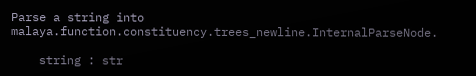Parse a string into malaya.function.constituency.trees_newline.InternalParseNode.

    string : str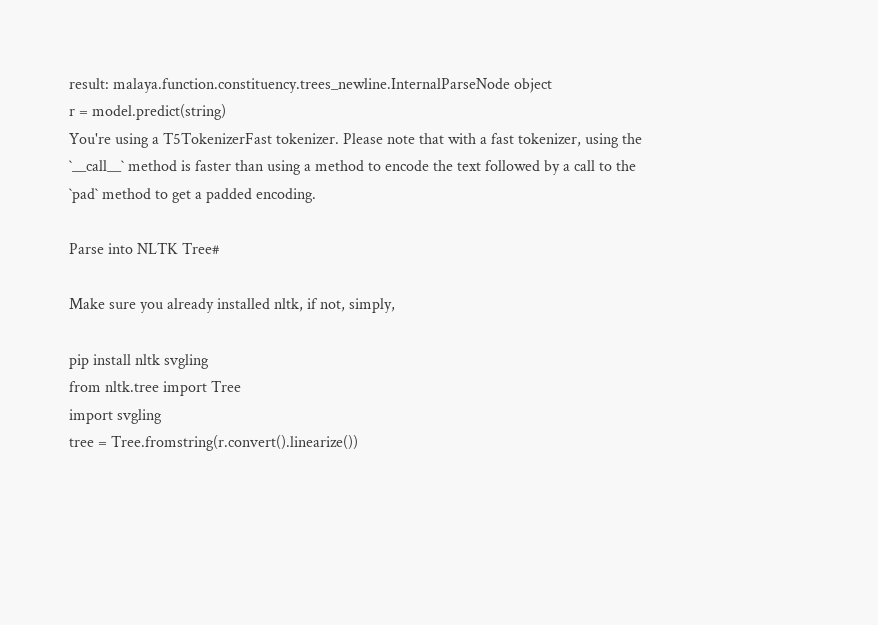result: malaya.function.constituency.trees_newline.InternalParseNode object
r = model.predict(string)
You're using a T5TokenizerFast tokenizer. Please note that with a fast tokenizer, using the `__call__` method is faster than using a method to encode the text followed by a call to the `pad` method to get a padded encoding.

Parse into NLTK Tree#

Make sure you already installed nltk, if not, simply,

pip install nltk svgling
from nltk.tree import Tree
import svgling
tree = Tree.fromstring(r.convert().linearize())